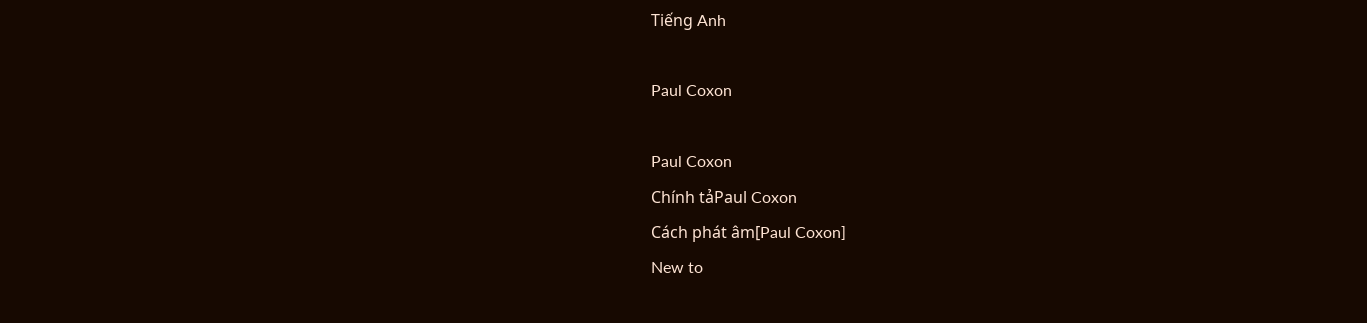Tiếng Anh

Paul Coxon

Paul Coxon
Chính tảPaul Coxon
Cách phát âm[Paul Coxon]
New to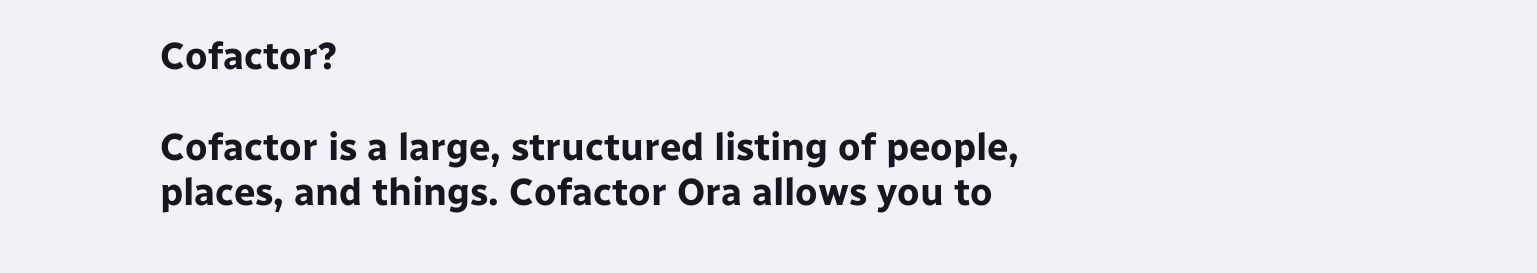Cofactor?

Cofactor is a large, structured listing of people, places, and things. Cofactor Ora allows you to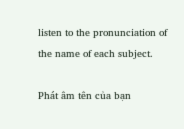listen to the pronunciation of the name of each subject.

Phát âm tên của bạn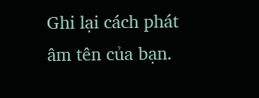Ghi lại cách phát âm tên của bạn.